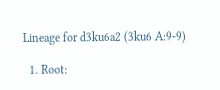Lineage for d3ku6a2 (3ku6 A:9-9)

  1. Root: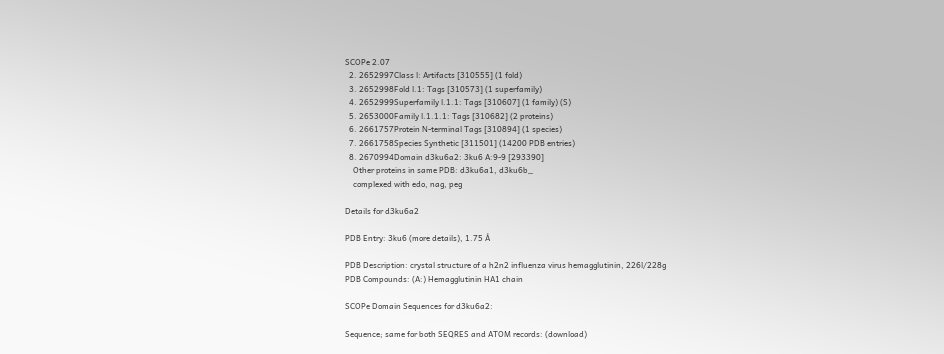SCOPe 2.07
  2. 2652997Class l: Artifacts [310555] (1 fold)
  3. 2652998Fold l.1: Tags [310573] (1 superfamily)
  4. 2652999Superfamily l.1.1: Tags [310607] (1 family) (S)
  5. 2653000Family l.1.1.1: Tags [310682] (2 proteins)
  6. 2661757Protein N-terminal Tags [310894] (1 species)
  7. 2661758Species Synthetic [311501] (14200 PDB entries)
  8. 2670994Domain d3ku6a2: 3ku6 A:9-9 [293390]
    Other proteins in same PDB: d3ku6a1, d3ku6b_
    complexed with edo, nag, peg

Details for d3ku6a2

PDB Entry: 3ku6 (more details), 1.75 Å

PDB Description: crystal structure of a h2n2 influenza virus hemagglutinin, 226l/228g
PDB Compounds: (A:) Hemagglutinin HA1 chain

SCOPe Domain Sequences for d3ku6a2:

Sequence; same for both SEQRES and ATOM records: (download)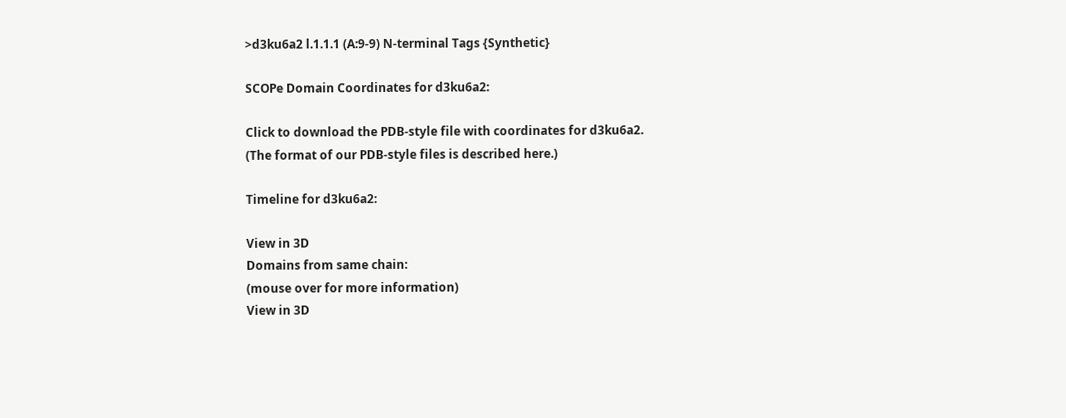>d3ku6a2 l.1.1.1 (A:9-9) N-terminal Tags {Synthetic}

SCOPe Domain Coordinates for d3ku6a2:

Click to download the PDB-style file with coordinates for d3ku6a2.
(The format of our PDB-style files is described here.)

Timeline for d3ku6a2:

View in 3D
Domains from same chain:
(mouse over for more information)
View in 3D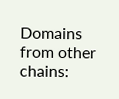Domains from other chains: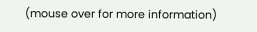(mouse over for more information)